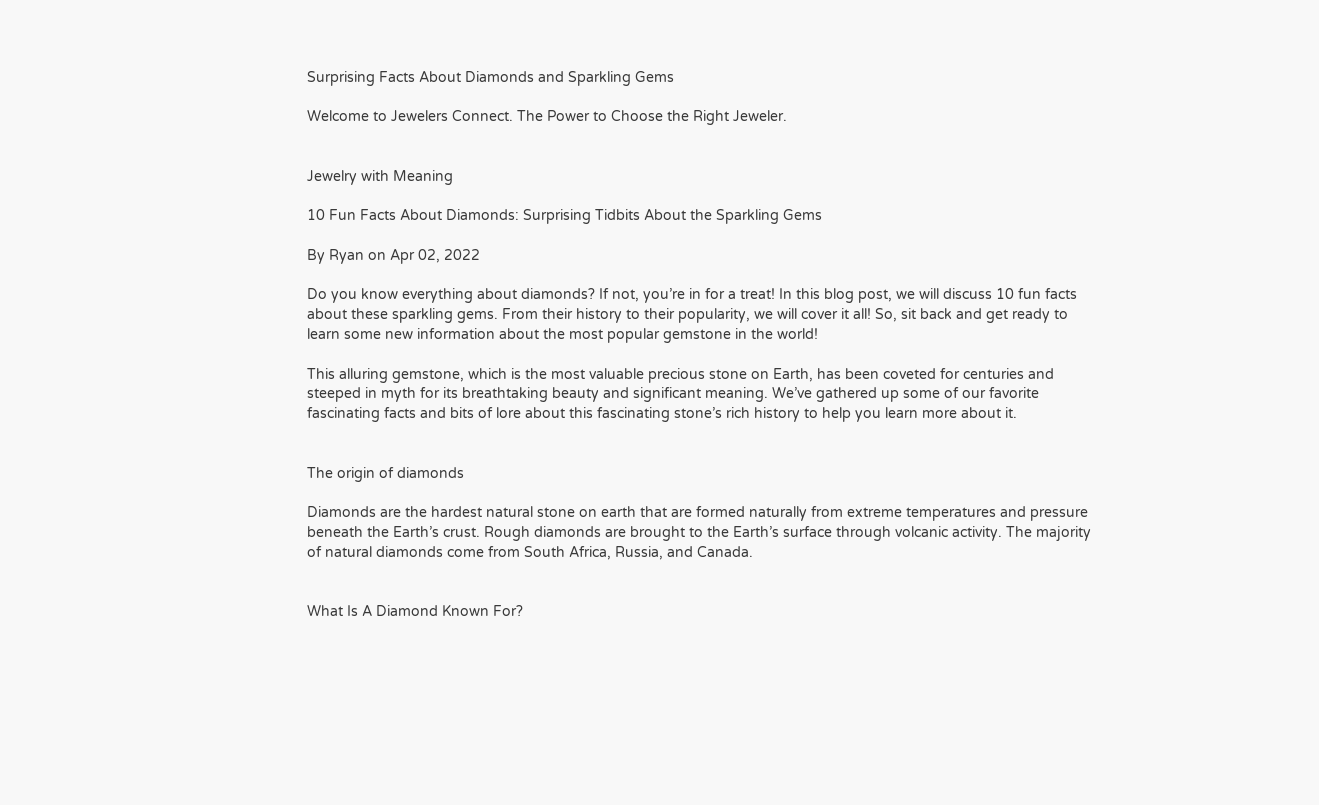Surprising Facts About Diamonds and Sparkling Gems

Welcome to Jewelers Connect. The Power to Choose the Right Jeweler.


Jewelry with Meaning

10 Fun Facts About Diamonds: Surprising Tidbits About the Sparkling Gems

By Ryan on Apr 02, 2022

Do you know everything about diamonds? If not, you’re in for a treat! In this blog post, we will discuss 10 fun facts about these sparkling gems. From their history to their popularity, we will cover it all! So, sit back and get ready to learn some new information about the most popular gemstone in the world!

This alluring gemstone, which is the most valuable precious stone on Earth, has been coveted for centuries and steeped in myth for its breathtaking beauty and significant meaning. We’ve gathered up some of our favorite fascinating facts and bits of lore about this fascinating stone’s rich history to help you learn more about it.


The origin of diamonds

Diamonds are the hardest natural stone on earth that are formed naturally from extreme temperatures and pressure beneath the Earth’s crust. Rough diamonds are brought to the Earth’s surface through volcanic activity. The majority of natural diamonds come from South Africa, Russia, and Canada.


What Is A Diamond Known For?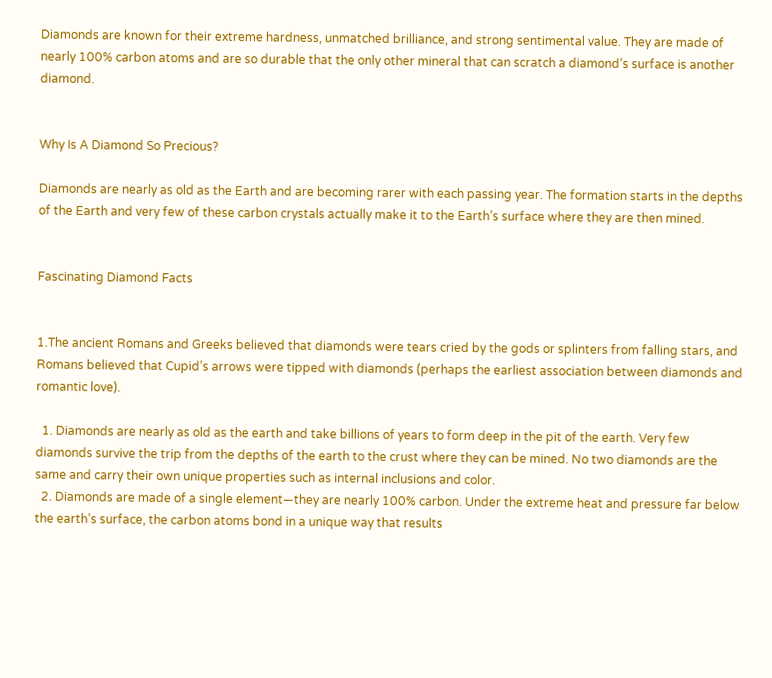Diamonds are known for their extreme hardness, unmatched brilliance, and strong sentimental value. They are made of nearly 100% carbon atoms and are so durable that the only other mineral that can scratch a diamond’s surface is another diamond.


Why Is A Diamond So Precious?

Diamonds are nearly as old as the Earth and are becoming rarer with each passing year. The formation starts in the depths of the Earth and very few of these carbon crystals actually make it to the Earth’s surface where they are then mined.


Fascinating Diamond Facts


1.The ancient Romans and Greeks believed that diamonds were tears cried by the gods or splinters from falling stars, and Romans believed that Cupid’s arrows were tipped with diamonds (perhaps the earliest association between diamonds and romantic love).

  1. Diamonds are nearly as old as the earth and take billions of years to form deep in the pit of the earth. Very few diamonds survive the trip from the depths of the earth to the crust where they can be mined. No two diamonds are the same and carry their own unique properties such as internal inclusions and color.
  2. Diamonds are made of a single element—they are nearly 100% carbon. Under the extreme heat and pressure far below the earth’s surface, the carbon atoms bond in a unique way that results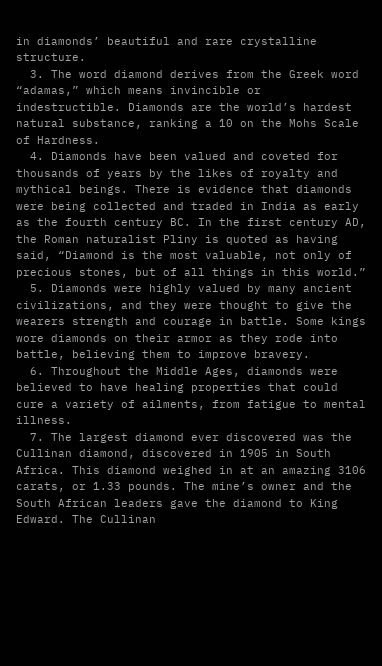in diamonds’ beautiful and rare crystalline structure.
  3. The word diamond derives from the Greek word “adamas,” which means invincible or indestructible. Diamonds are the world’s hardest natural substance, ranking a 10 on the Mohs Scale of Hardness.
  4. Diamonds have been valued and coveted for thousands of years by the likes of royalty and mythical beings. There is evidence that diamonds were being collected and traded in India as early as the fourth century BC. In the first century AD, the Roman naturalist Pliny is quoted as having said, “Diamond is the most valuable, not only of precious stones, but of all things in this world.”
  5. Diamonds were highly valued by many ancient civilizations, and they were thought to give the wearers strength and courage in battle. Some kings wore diamonds on their armor as they rode into battle, believing them to improve bravery.
  6. Throughout the Middle Ages, diamonds were believed to have healing properties that could cure a variety of ailments, from fatigue to mental illness.
  7. The largest diamond ever discovered was the Cullinan diamond, discovered in 1905 in South Africa. This diamond weighed in at an amazing 3106 carats, or 1.33 pounds. The mine’s owner and the South African leaders gave the diamond to King Edward. The Cullinan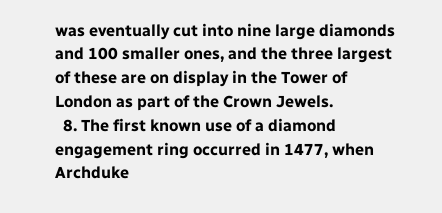was eventually cut into nine large diamonds and 100 smaller ones, and the three largest of these are on display in the Tower of London as part of the Crown Jewels.
  8. The first known use of a diamond engagement ring occurred in 1477, when Archduke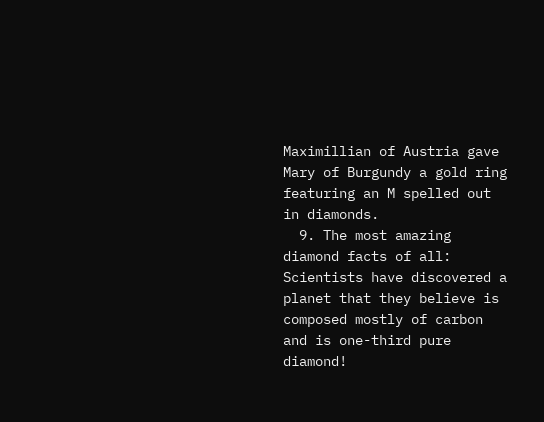Maximillian of Austria gave Mary of Burgundy a gold ring featuring an M spelled out in diamonds.
  9. The most amazing diamond facts of all: Scientists have discovered a planet that they believe is composed mostly of carbon and is one-third pure diamond!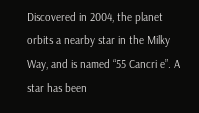Discovered in 2004, the planet orbits a nearby star in the Milky Way, and is named “55 Cancri e”. A star has been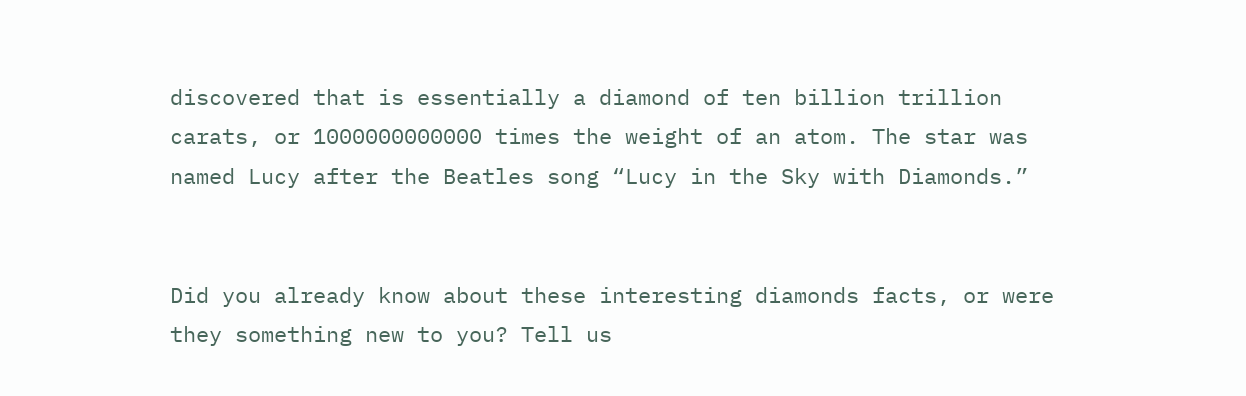discovered that is essentially a diamond of ten billion trillion carats, or 1000000000000 times the weight of an atom. The star was named Lucy after the Beatles song “Lucy in the Sky with Diamonds.”


Did you already know about these interesting diamonds facts, or were they something new to you? Tell us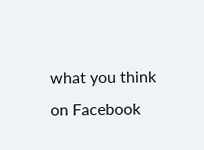what you think on Facebook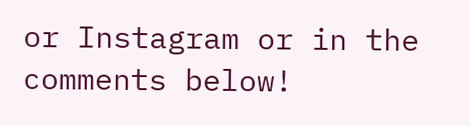or Instagram or in the comments below!